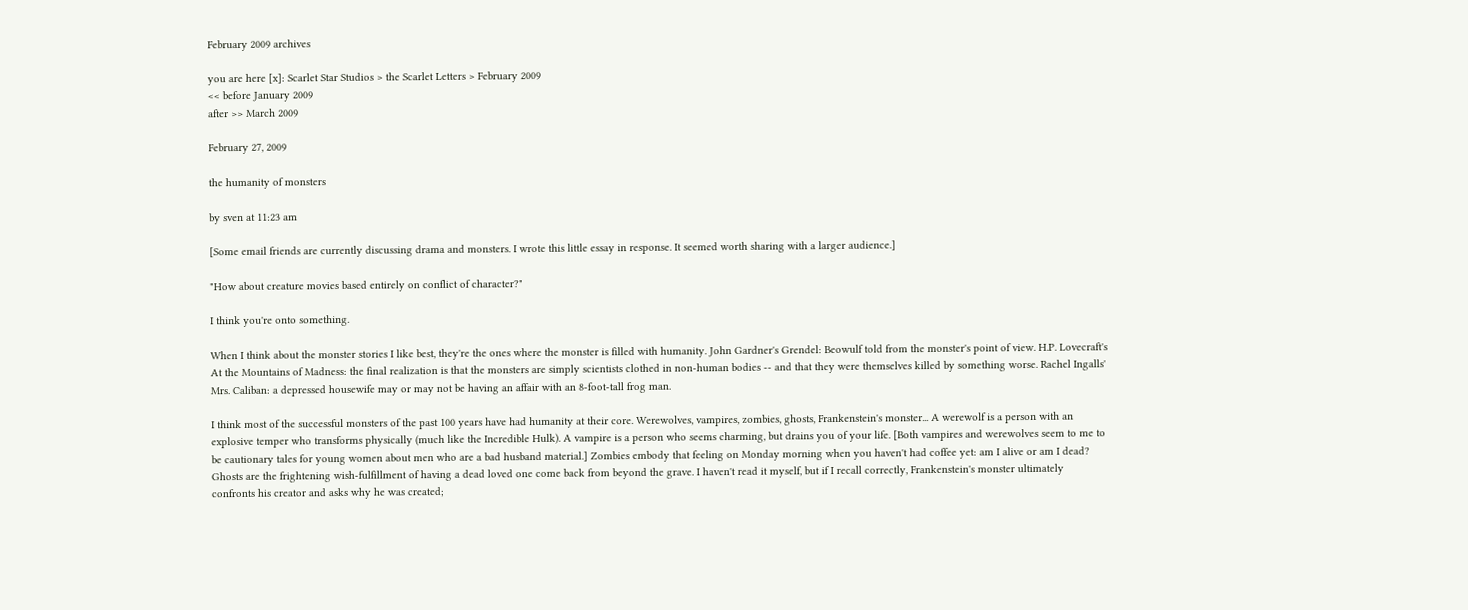February 2009 archives

you are here [x]: Scarlet Star Studios > the Scarlet Letters > February 2009
<< before January 2009
after >> March 2009

February 27, 2009

the humanity of monsters

by sven at 11:23 am

[Some email friends are currently discussing drama and monsters. I wrote this little essay in response. It seemed worth sharing with a larger audience.]

"How about creature movies based entirely on conflict of character?"

I think you're onto something.

When I think about the monster stories I like best, they're the ones where the monster is filled with humanity. John Gardner's Grendel: Beowulf told from the monster's point of view. H.P. Lovecraft's At the Mountains of Madness: the final realization is that the monsters are simply scientists clothed in non-human bodies -- and that they were themselves killed by something worse. Rachel Ingalls' Mrs. Caliban: a depressed housewife may or may not be having an affair with an 8-foot-tall frog man.

I think most of the successful monsters of the past 100 years have had humanity at their core. Werewolves, vampires, zombies, ghosts, Frankenstein's monster... A werewolf is a person with an explosive temper who transforms physically (much like the Incredible Hulk). A vampire is a person who seems charming, but drains you of your life. [Both vampires and werewolves seem to me to be cautionary tales for young women about men who are a bad husband material.] Zombies embody that feeling on Monday morning when you haven't had coffee yet: am I alive or am I dead? Ghosts are the frightening wish-fulfillment of having a dead loved one come back from beyond the grave. I haven't read it myself, but if I recall correctly, Frankenstein's monster ultimately confronts his creator and asks why he was created;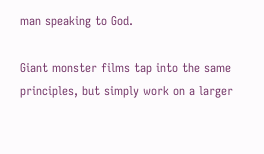man speaking to God.

Giant monster films tap into the same principles, but simply work on a larger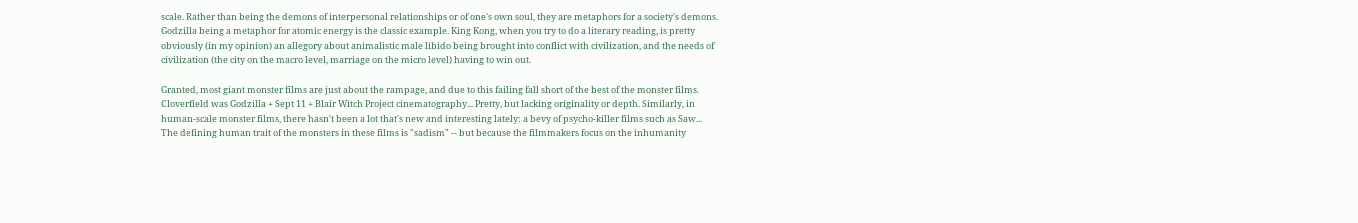scale. Rather than being the demons of interpersonal relationships or of one's own soul, they are metaphors for a society's demons. Godzilla being a metaphor for atomic energy is the classic example. King Kong, when you try to do a literary reading, is pretty obviously (in my opinion) an allegory about animalistic male libido being brought into conflict with civilization, and the needs of civilization (the city on the macro level, marriage on the micro level) having to win out.

Granted, most giant monster films are just about the rampage, and due to this failing fall short of the best of the monster films. Cloverfield was Godzilla + Sept 11 + Blair Witch Project cinematography... Pretty, but lacking originality or depth. Similarly, in human-scale monster films, there hasn't been a lot that's new and interesting lately: a bevy of psycho-killer films such as Saw... The defining human trait of the monsters in these films is "sadism" -- but because the filmmakers focus on the inhumanity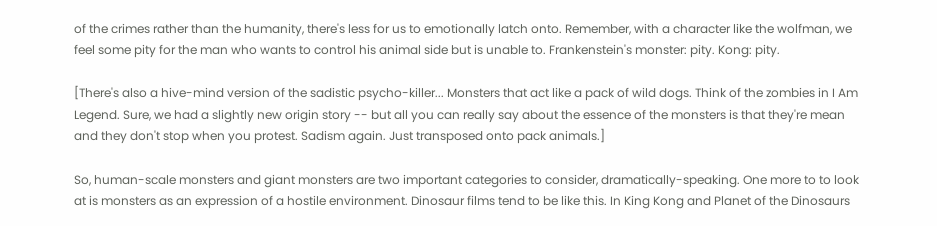of the crimes rather than the humanity, there's less for us to emotionally latch onto. Remember, with a character like the wolfman, we feel some pity for the man who wants to control his animal side but is unable to. Frankenstein's monster: pity. Kong: pity.

[There's also a hive-mind version of the sadistic psycho-killer... Monsters that act like a pack of wild dogs. Think of the zombies in I Am Legend. Sure, we had a slightly new origin story -- but all you can really say about the essence of the monsters is that they're mean and they don't stop when you protest. Sadism again. Just transposed onto pack animals.]

So, human-scale monsters and giant monsters are two important categories to consider, dramatically-speaking. One more to to look at is monsters as an expression of a hostile environment. Dinosaur films tend to be like this. In King Kong and Planet of the Dinosaurs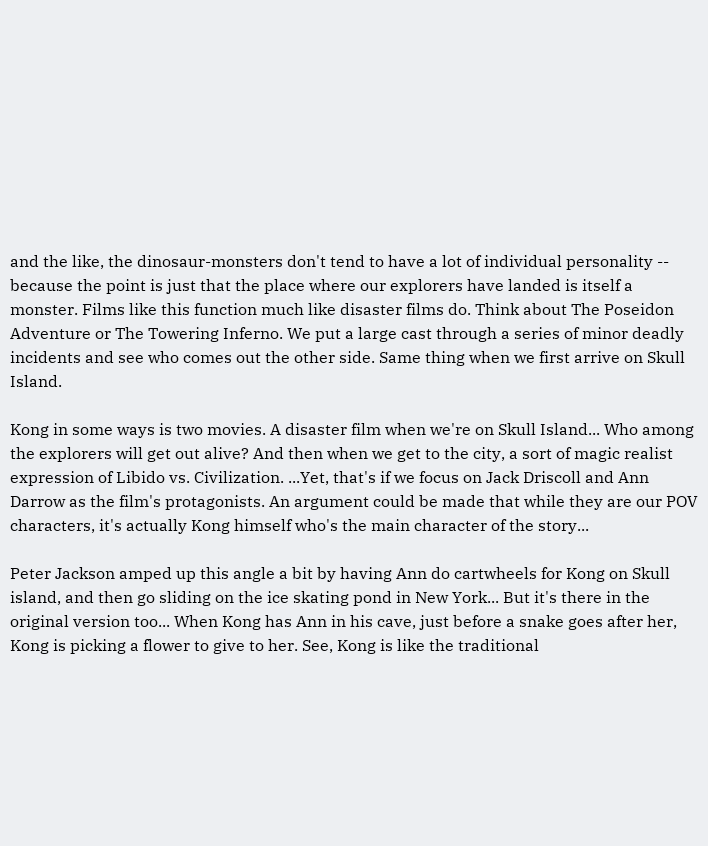and the like, the dinosaur-monsters don't tend to have a lot of individual personality -- because the point is just that the place where our explorers have landed is itself a monster. Films like this function much like disaster films do. Think about The Poseidon Adventure or The Towering Inferno. We put a large cast through a series of minor deadly incidents and see who comes out the other side. Same thing when we first arrive on Skull Island.

Kong in some ways is two movies. A disaster film when we're on Skull Island... Who among the explorers will get out alive? And then when we get to the city, a sort of magic realist expression of Libido vs. Civilization. ...Yet, that's if we focus on Jack Driscoll and Ann Darrow as the film's protagonists. An argument could be made that while they are our POV characters, it's actually Kong himself who's the main character of the story...

Peter Jackson amped up this angle a bit by having Ann do cartwheels for Kong on Skull island, and then go sliding on the ice skating pond in New York... But it's there in the original version too... When Kong has Ann in his cave, just before a snake goes after her, Kong is picking a flower to give to her. See, Kong is like the traditional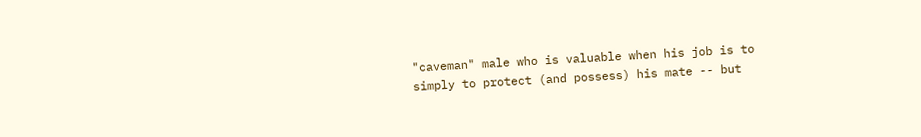"caveman" male who is valuable when his job is to simply to protect (and possess) his mate -- but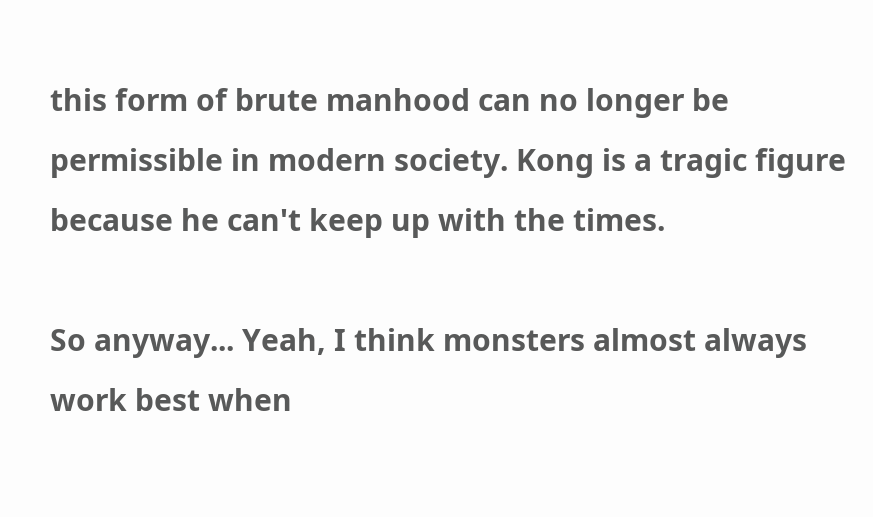this form of brute manhood can no longer be permissible in modern society. Kong is a tragic figure because he can't keep up with the times.

So anyway... Yeah, I think monsters almost always work best when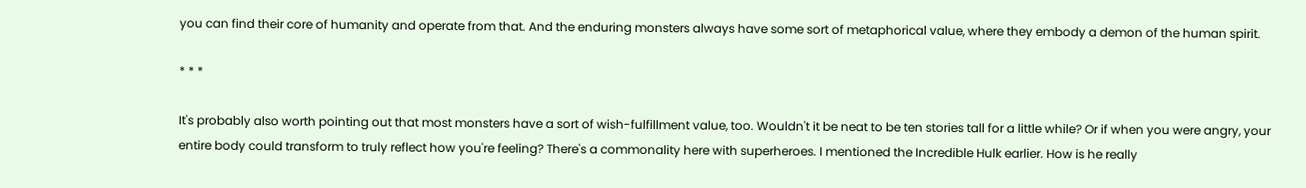you can find their core of humanity and operate from that. And the enduring monsters always have some sort of metaphorical value, where they embody a demon of the human spirit.

* * *

It's probably also worth pointing out that most monsters have a sort of wish-fulfillment value, too. Wouldn't it be neat to be ten stories tall for a little while? Or if when you were angry, your entire body could transform to truly reflect how you're feeling? There's a commonality here with superheroes. I mentioned the Incredible Hulk earlier. How is he really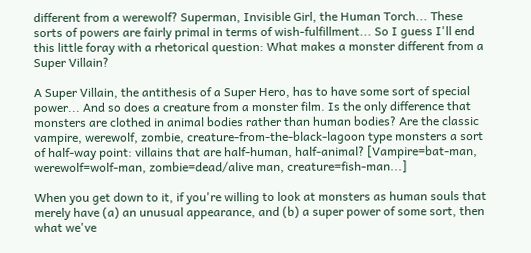different from a werewolf? Superman, Invisible Girl, the Human Torch... These sorts of powers are fairly primal in terms of wish-fulfillment... So I guess I'll end this little foray with a rhetorical question: What makes a monster different from a Super Villain?

A Super Villain, the antithesis of a Super Hero, has to have some sort of special power... And so does a creature from a monster film. Is the only difference that monsters are clothed in animal bodies rather than human bodies? Are the classic vampire, werewolf, zombie, creature-from-the-black-lagoon type monsters a sort of half-way point: villains that are half-human, half-animal? [Vampire=bat-man, werewolf=wolf-man, zombie=dead/alive man, creature=fish-man...]

When you get down to it, if you're willing to look at monsters as human souls that merely have (a) an unusual appearance, and (b) a super power of some sort, then what we've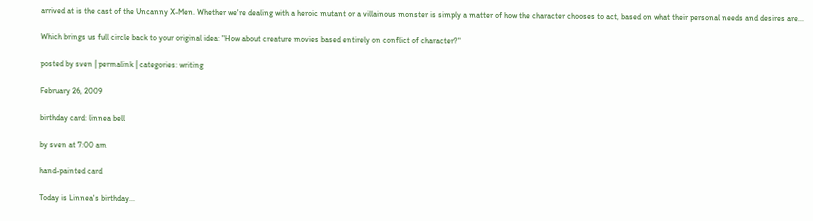arrived at is the cast of the Uncanny X-Men. Whether we're dealing with a heroic mutant or a villainous monster is simply a matter of how the character chooses to act, based on what their personal needs and desires are...

Which brings us full circle back to your original idea: "How about creature movies based entirely on conflict of character?"

posted by sven | permalink | categories: writing

February 26, 2009

birthday card: linnea bell

by sven at 7:00 am

hand-painted card

Today is Linnea's birthday...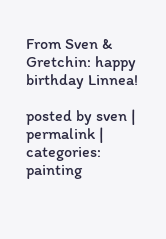From Sven & Gretchin: happy birthday Linnea!

posted by sven | permalink | categories: painting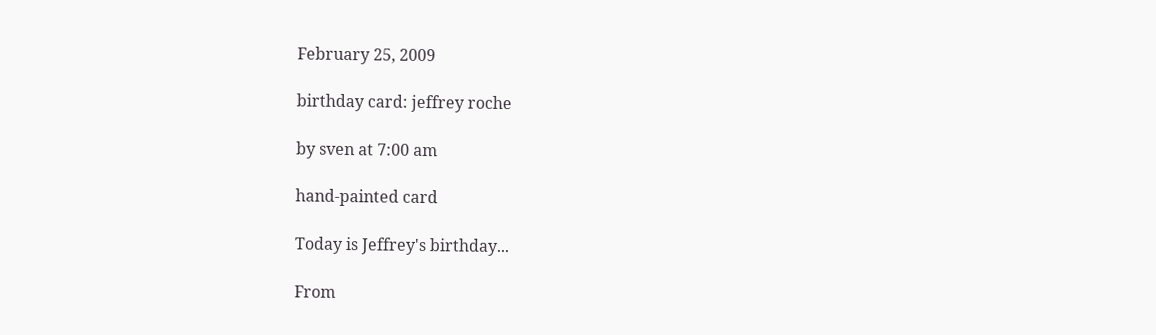February 25, 2009

birthday card: jeffrey roche

by sven at 7:00 am

hand-painted card

Today is Jeffrey's birthday...

From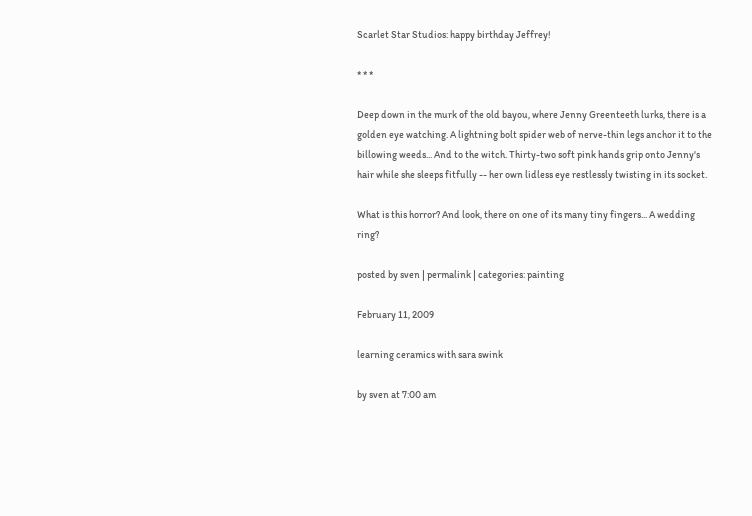Scarlet Star Studios: happy birthday Jeffrey!

* * *

Deep down in the murk of the old bayou, where Jenny Greenteeth lurks, there is a golden eye watching. A lightning bolt spider web of nerve-thin legs anchor it to the billowing weeds... And to the witch. Thirty-two soft pink hands grip onto Jenny's hair while she sleeps fitfully -- her own lidless eye restlessly twisting in its socket.

What is this horror? And look, there on one of its many tiny fingers... A wedding ring?

posted by sven | permalink | categories: painting

February 11, 2009

learning ceramics with sara swink

by sven at 7:00 am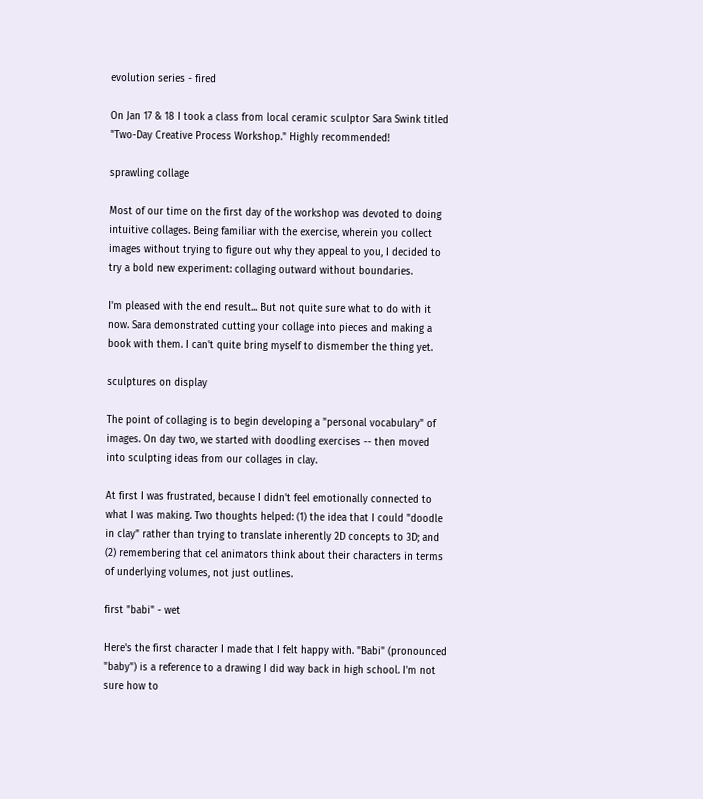evolution series - fired

On Jan 17 & 18 I took a class from local ceramic sculptor Sara Swink titled "Two-Day Creative Process Workshop." Highly recommended!

sprawling collage

Most of our time on the first day of the workshop was devoted to doing intuitive collages. Being familiar with the exercise, wherein you collect images without trying to figure out why they appeal to you, I decided to try a bold new experiment: collaging outward without boundaries.

I'm pleased with the end result... But not quite sure what to do with it now. Sara demonstrated cutting your collage into pieces and making a book with them. I can't quite bring myself to dismember the thing yet.

sculptures on display

The point of collaging is to begin developing a "personal vocabulary" of images. On day two, we started with doodling exercises -- then moved into sculpting ideas from our collages in clay.

At first I was frustrated, because I didn't feel emotionally connected to what I was making. Two thoughts helped: (1) the idea that I could "doodle in clay" rather than trying to translate inherently 2D concepts to 3D; and (2) remembering that cel animators think about their characters in terms of underlying volumes, not just outlines.

first "babi" - wet

Here's the first character I made that I felt happy with. "Babi" (pronounced "baby") is a reference to a drawing I did way back in high school. I'm not sure how to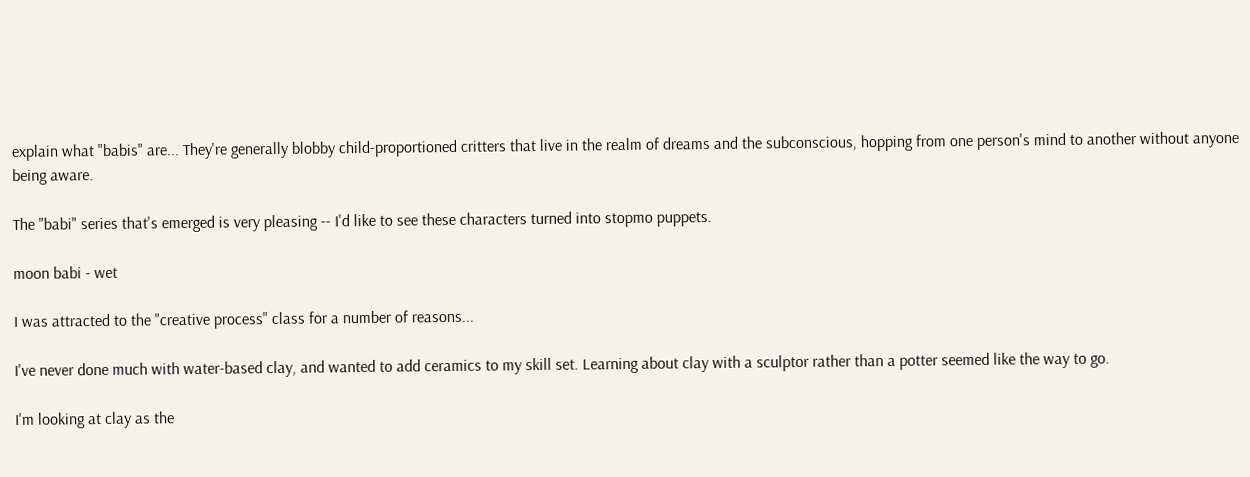explain what "babis" are... They're generally blobby child-proportioned critters that live in the realm of dreams and the subconscious, hopping from one person's mind to another without anyone being aware.

The "babi" series that's emerged is very pleasing -- I'd like to see these characters turned into stopmo puppets.

moon babi - wet

I was attracted to the "creative process" class for a number of reasons...

I've never done much with water-based clay, and wanted to add ceramics to my skill set. Learning about clay with a sculptor rather than a potter seemed like the way to go.

I'm looking at clay as the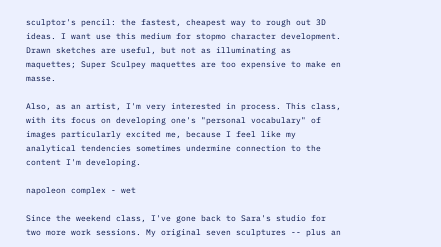sculptor's pencil: the fastest, cheapest way to rough out 3D ideas. I want use this medium for stopmo character development. Drawn sketches are useful, but not as illuminating as maquettes; Super Sculpey maquettes are too expensive to make en masse.

Also, as an artist, I'm very interested in process. This class, with its focus on developing one's "personal vocabulary" of images particularly excited me, because I feel like my analytical tendencies sometimes undermine connection to the content I'm developing.

napoleon complex - wet

Since the weekend class, I've gone back to Sara's studio for two more work sessions. My original seven sculptures -- plus an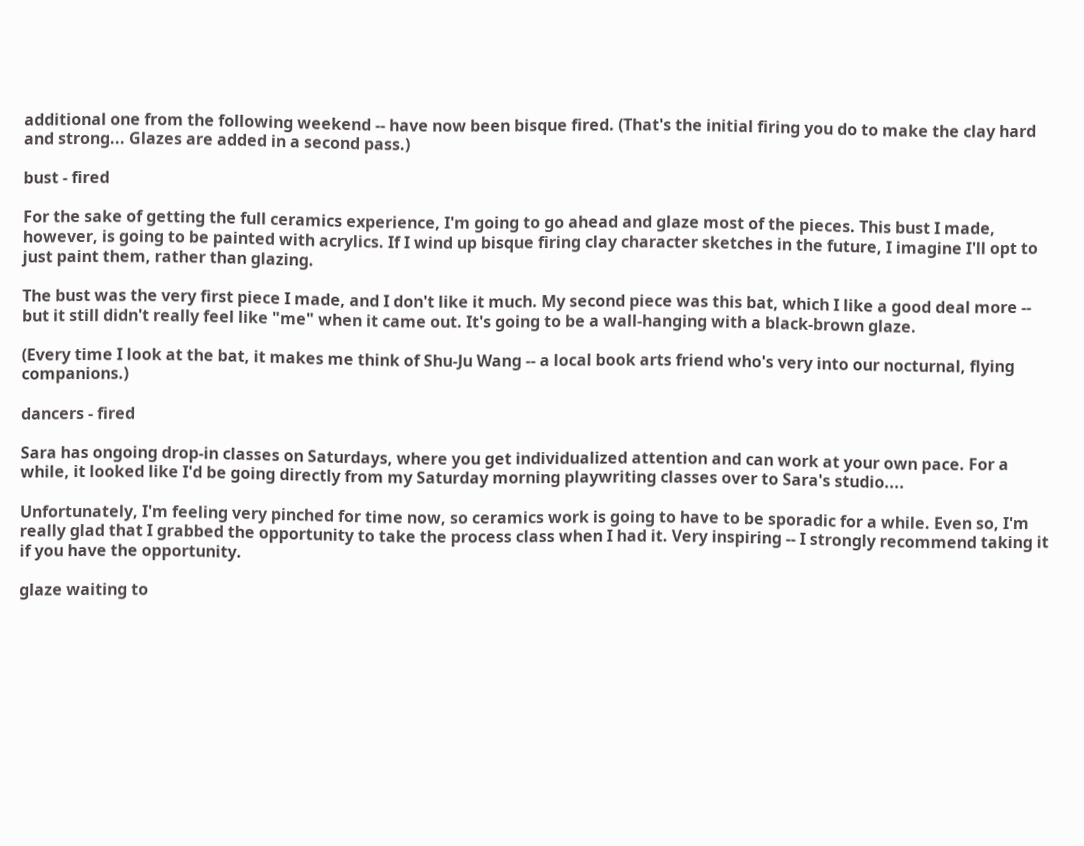additional one from the following weekend -- have now been bisque fired. (That's the initial firing you do to make the clay hard and strong... Glazes are added in a second pass.)

bust - fired

For the sake of getting the full ceramics experience, I'm going to go ahead and glaze most of the pieces. This bust I made, however, is going to be painted with acrylics. If I wind up bisque firing clay character sketches in the future, I imagine I'll opt to just paint them, rather than glazing.

The bust was the very first piece I made, and I don't like it much. My second piece was this bat, which I like a good deal more -- but it still didn't really feel like "me" when it came out. It's going to be a wall-hanging with a black-brown glaze.

(Every time I look at the bat, it makes me think of Shu-Ju Wang -- a local book arts friend who's very into our nocturnal, flying companions.)

dancers - fired

Sara has ongoing drop-in classes on Saturdays, where you get individualized attention and can work at your own pace. For a while, it looked like I'd be going directly from my Saturday morning playwriting classes over to Sara's studio....

Unfortunately, I'm feeling very pinched for time now, so ceramics work is going to have to be sporadic for a while. Even so, I'm really glad that I grabbed the opportunity to take the process class when I had it. Very inspiring -- I strongly recommend taking it if you have the opportunity.

glaze waiting to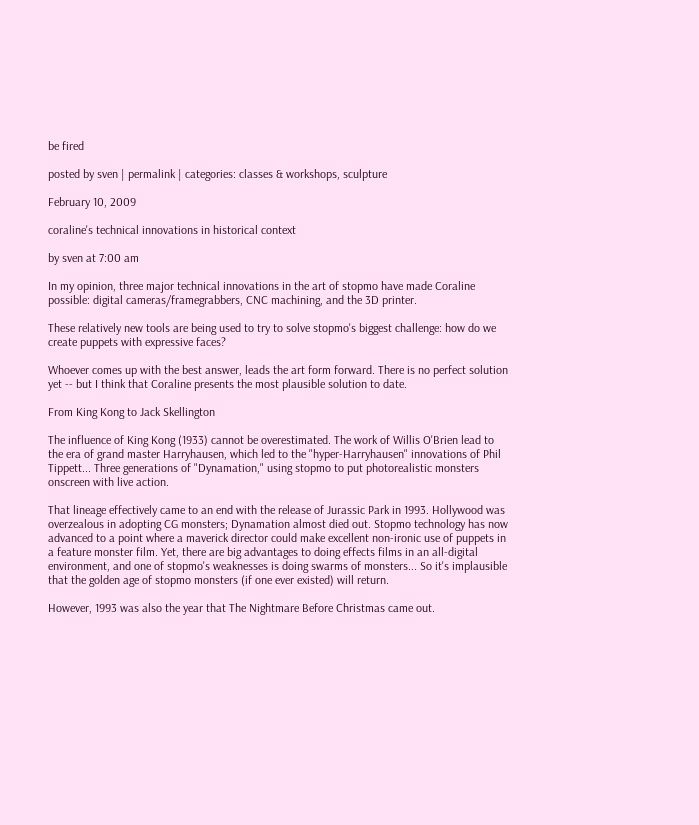be fired

posted by sven | permalink | categories: classes & workshops, sculpture

February 10, 2009

coraline's technical innovations in historical context

by sven at 7:00 am

In my opinion, three major technical innovations in the art of stopmo have made Coraline possible: digital cameras/framegrabbers, CNC machining, and the 3D printer.

These relatively new tools are being used to try to solve stopmo's biggest challenge: how do we create puppets with expressive faces?

Whoever comes up with the best answer, leads the art form forward. There is no perfect solution yet -- but I think that Coraline presents the most plausible solution to date.

From King Kong to Jack Skellington

The influence of King Kong (1933) cannot be overestimated. The work of Willis O'Brien lead to the era of grand master Harryhausen, which led to the "hyper-Harryhausen" innovations of Phil Tippett... Three generations of "Dynamation," using stopmo to put photorealistic monsters onscreen with live action.

That lineage effectively came to an end with the release of Jurassic Park in 1993. Hollywood was overzealous in adopting CG monsters; Dynamation almost died out. Stopmo technology has now advanced to a point where a maverick director could make excellent non-ironic use of puppets in a feature monster film. Yet, there are big advantages to doing effects films in an all-digital environment, and one of stopmo's weaknesses is doing swarms of monsters... So it's implausible that the golden age of stopmo monsters (if one ever existed) will return.

However, 1993 was also the year that The Nightmare Before Christmas came out.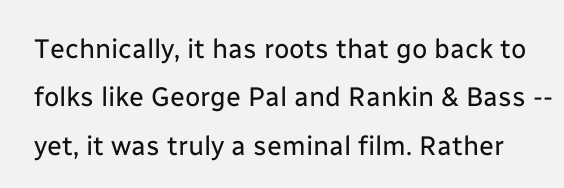Technically, it has roots that go back to folks like George Pal and Rankin & Bass -- yet, it was truly a seminal film. Rather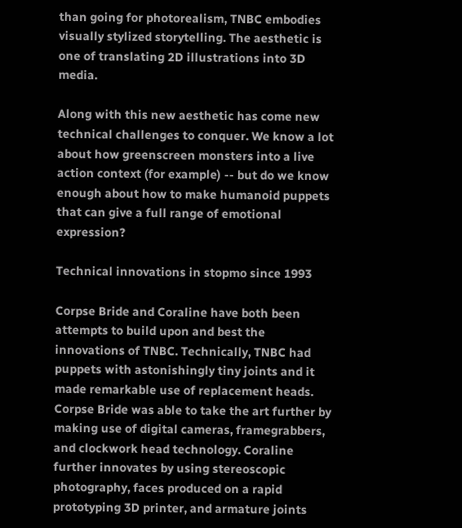than going for photorealism, TNBC embodies visually stylized storytelling. The aesthetic is one of translating 2D illustrations into 3D media.

Along with this new aesthetic has come new technical challenges to conquer. We know a lot about how greenscreen monsters into a live action context (for example) -- but do we know enough about how to make humanoid puppets that can give a full range of emotional expression?

Technical innovations in stopmo since 1993

Corpse Bride and Coraline have both been attempts to build upon and best the innovations of TNBC. Technically, TNBC had puppets with astonishingly tiny joints and it made remarkable use of replacement heads. Corpse Bride was able to take the art further by making use of digital cameras, framegrabbers, and clockwork head technology. Coraline further innovates by using stereoscopic photography, faces produced on a rapid prototyping 3D printer, and armature joints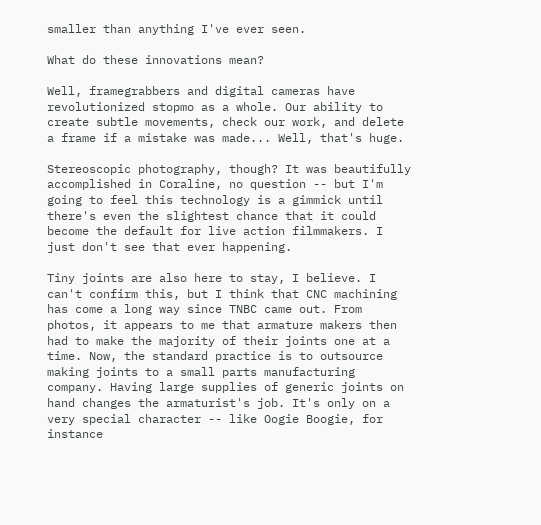smaller than anything I've ever seen.

What do these innovations mean?

Well, framegrabbers and digital cameras have revolutionized stopmo as a whole. Our ability to create subtle movements, check our work, and delete a frame if a mistake was made... Well, that's huge.

Stereoscopic photography, though? It was beautifully accomplished in Coraline, no question -- but I'm going to feel this technology is a gimmick until there's even the slightest chance that it could become the default for live action filmmakers. I just don't see that ever happening.

Tiny joints are also here to stay, I believe. I can't confirm this, but I think that CNC machining has come a long way since TNBC came out. From photos, it appears to me that armature makers then had to make the majority of their joints one at a time. Now, the standard practice is to outsource making joints to a small parts manufacturing company. Having large supplies of generic joints on hand changes the armaturist's job. It's only on a very special character -- like Oogie Boogie, for instance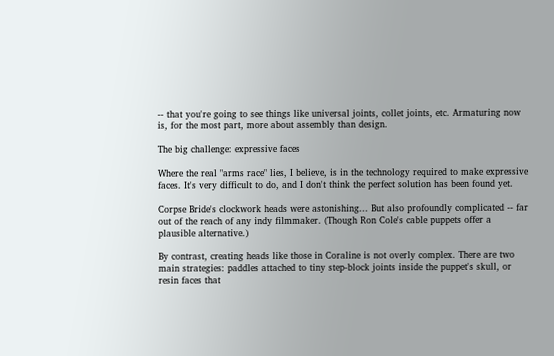-- that you're going to see things like universal joints, collet joints, etc. Armaturing now is, for the most part, more about assembly than design.

The big challenge: expressive faces

Where the real "arms race" lies, I believe, is in the technology required to make expressive faces. It's very difficult to do, and I don't think the perfect solution has been found yet.

Corpse Bride's clockwork heads were astonishing... But also profoundly complicated -- far out of the reach of any indy filmmaker. (Though Ron Cole's cable puppets offer a plausible alternative.)

By contrast, creating heads like those in Coraline is not overly complex. There are two main strategies: paddles attached to tiny step-block joints inside the puppet's skull, or resin faces that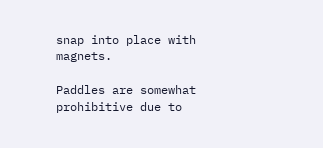snap into place with magnets.

Paddles are somewhat prohibitive due to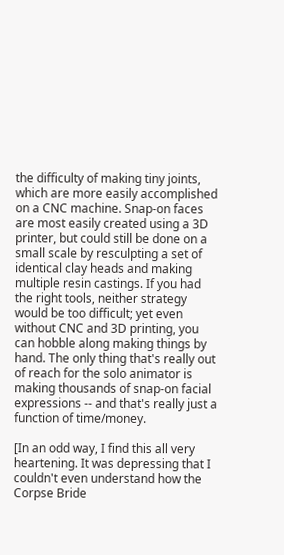the difficulty of making tiny joints, which are more easily accomplished on a CNC machine. Snap-on faces are most easily created using a 3D printer, but could still be done on a small scale by resculpting a set of identical clay heads and making multiple resin castings. If you had the right tools, neither strategy would be too difficult; yet even without CNC and 3D printing, you can hobble along making things by hand. The only thing that's really out of reach for the solo animator is making thousands of snap-on facial expressions -- and that's really just a function of time/money.

[In an odd way, I find this all very heartening. It was depressing that I couldn't even understand how the Corpse Bride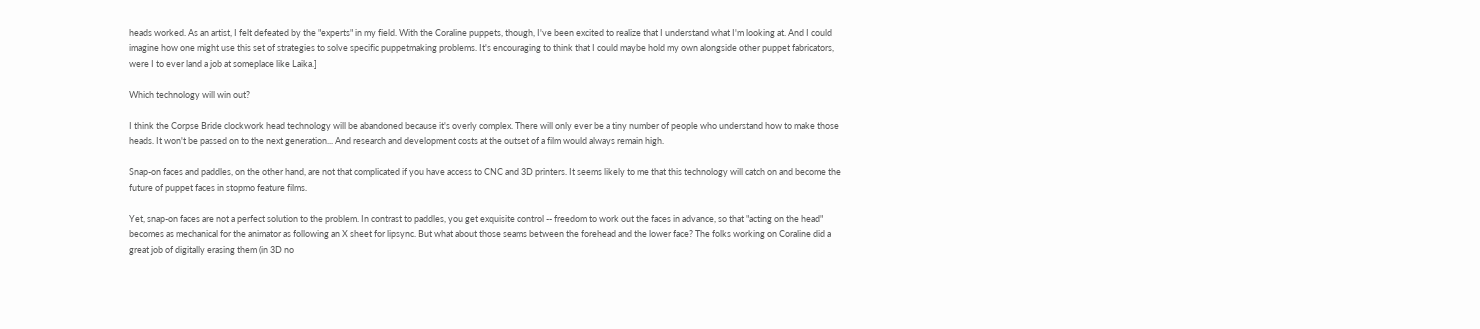heads worked. As an artist, I felt defeated by the "experts" in my field. With the Coraline puppets, though, I've been excited to realize that I understand what I'm looking at. And I could imagine how one might use this set of strategies to solve specific puppetmaking problems. It's encouraging to think that I could maybe hold my own alongside other puppet fabricators, were I to ever land a job at someplace like Laika.]

Which technology will win out?

I think the Corpse Bride clockwork head technology will be abandoned because it's overly complex. There will only ever be a tiny number of people who understand how to make those heads. It won't be passed on to the next generation... And research and development costs at the outset of a film would always remain high.

Snap-on faces and paddles, on the other hand, are not that complicated if you have access to CNC and 3D printers. It seems likely to me that this technology will catch on and become the future of puppet faces in stopmo feature films.

Yet, snap-on faces are not a perfect solution to the problem. In contrast to paddles, you get exquisite control -- freedom to work out the faces in advance, so that "acting on the head" becomes as mechanical for the animator as following an X sheet for lipsync. But what about those seams between the forehead and the lower face? The folks working on Coraline did a great job of digitally erasing them (in 3D no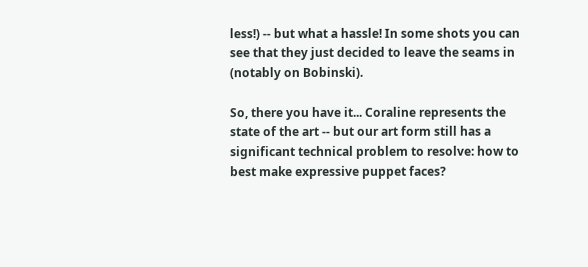less!) -- but what a hassle! In some shots you can see that they just decided to leave the seams in (notably on Bobinski).

So, there you have it... Coraline represents the state of the art -- but our art form still has a significant technical problem to resolve: how to best make expressive puppet faces?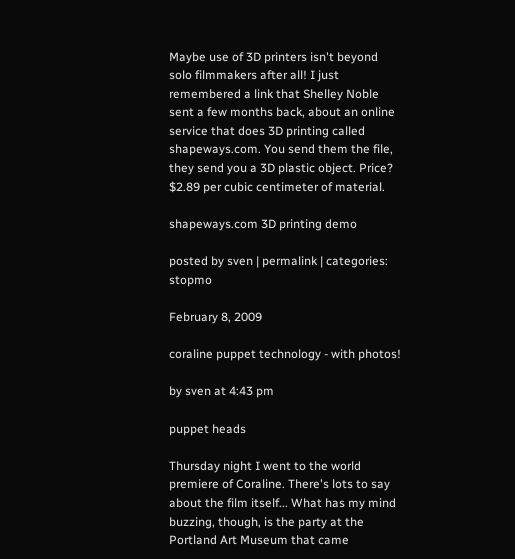Maybe use of 3D printers isn't beyond solo filmmakers after all! I just remembered a link that Shelley Noble sent a few months back, about an online service that does 3D printing called shapeways.com. You send them the file, they send you a 3D plastic object. Price? $2.89 per cubic centimeter of material.

shapeways.com 3D printing demo

posted by sven | permalink | categories: stopmo

February 8, 2009

coraline puppet technology - with photos!

by sven at 4:43 pm

puppet heads

Thursday night I went to the world premiere of Coraline. There's lots to say about the film itself... What has my mind buzzing, though, is the party at the Portland Art Museum that came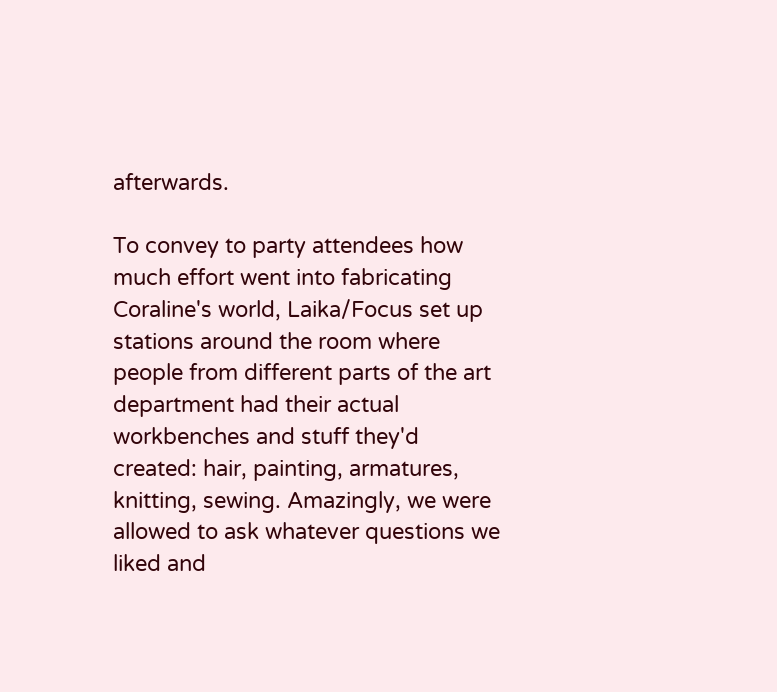afterwards.

To convey to party attendees how much effort went into fabricating Coraline's world, Laika/Focus set up stations around the room where people from different parts of the art department had their actual workbenches and stuff they'd created: hair, painting, armatures, knitting, sewing. Amazingly, we were allowed to ask whatever questions we liked and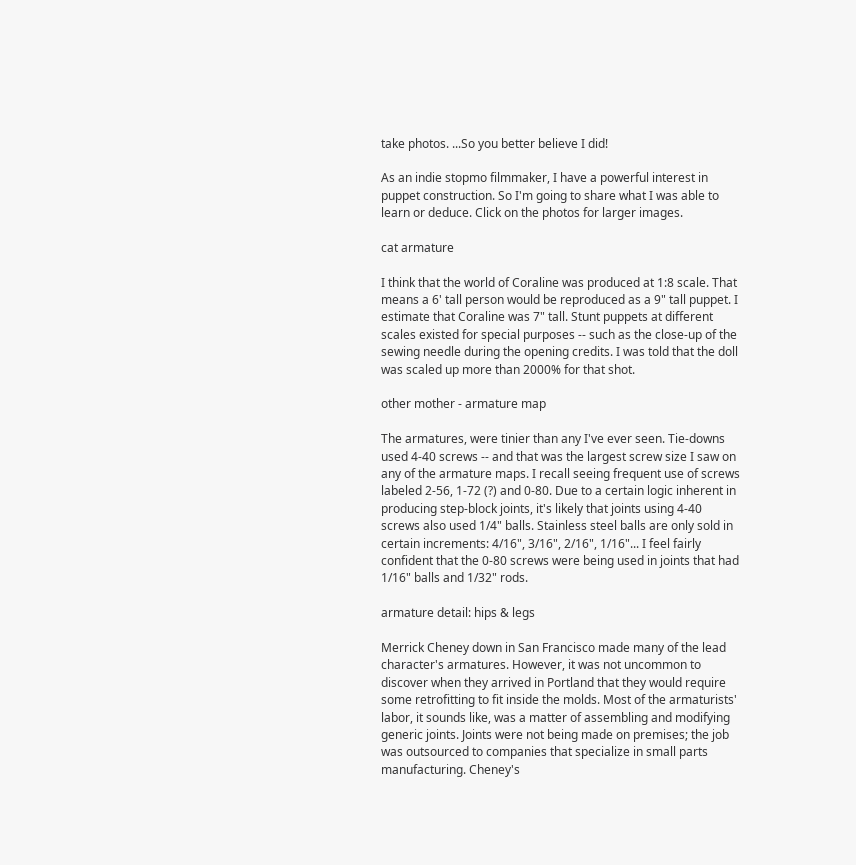take photos. ...So you better believe I did!

As an indie stopmo filmmaker, I have a powerful interest in puppet construction. So I'm going to share what I was able to learn or deduce. Click on the photos for larger images.

cat armature

I think that the world of Coraline was produced at 1:8 scale. That means a 6' tall person would be reproduced as a 9" tall puppet. I estimate that Coraline was 7" tall. Stunt puppets at different scales existed for special purposes -- such as the close-up of the sewing needle during the opening credits. I was told that the doll was scaled up more than 2000% for that shot.

other mother - armature map

The armatures, were tinier than any I've ever seen. Tie-downs used 4-40 screws -- and that was the largest screw size I saw on any of the armature maps. I recall seeing frequent use of screws labeled 2-56, 1-72 (?) and 0-80. Due to a certain logic inherent in producing step-block joints, it's likely that joints using 4-40 screws also used 1/4" balls. Stainless steel balls are only sold in certain increments: 4/16", 3/16", 2/16", 1/16"... I feel fairly confident that the 0-80 screws were being used in joints that had 1/16" balls and 1/32" rods.

armature detail: hips & legs

Merrick Cheney down in San Francisco made many of the lead character's armatures. However, it was not uncommon to discover when they arrived in Portland that they would require some retrofitting to fit inside the molds. Most of the armaturists' labor, it sounds like, was a matter of assembling and modifying generic joints. Joints were not being made on premises; the job was outsourced to companies that specialize in small parts manufacturing. Cheney's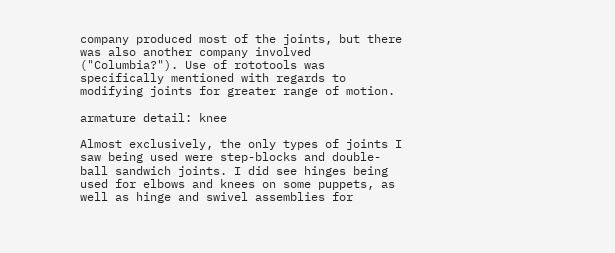company produced most of the joints, but there was also another company involved ("Columbia?"). Use of rototools was specifically mentioned with regards to modifying joints for greater range of motion.

armature detail: knee

Almost exclusively, the only types of joints I saw being used were step-blocks and double-ball sandwich joints. I did see hinges being used for elbows and knees on some puppets, as well as hinge and swivel assemblies for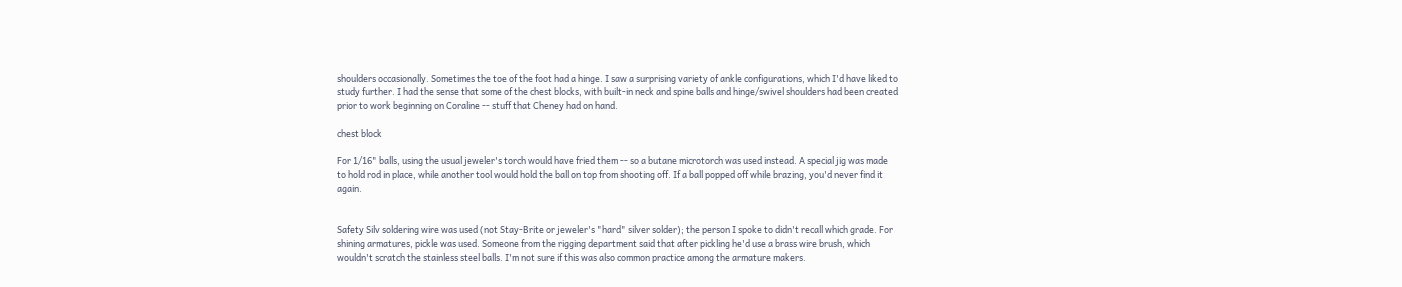shoulders occasionally. Sometimes the toe of the foot had a hinge. I saw a surprising variety of ankle configurations, which I'd have liked to study further. I had the sense that some of the chest blocks, with built-in neck and spine balls and hinge/swivel shoulders had been created prior to work beginning on Coraline -- stuff that Cheney had on hand.

chest block

For 1/16" balls, using the usual jeweler's torch would have fried them -- so a butane microtorch was used instead. A special jig was made to hold rod in place, while another tool would hold the ball on top from shooting off. If a ball popped off while brazing, you'd never find it again.


Safety Silv soldering wire was used (not Stay-Brite or jeweler's "hard" silver solder); the person I spoke to didn't recall which grade. For shining armatures, pickle was used. Someone from the rigging department said that after pickling he'd use a brass wire brush, which wouldn't scratch the stainless steel balls. I'm not sure if this was also common practice among the armature makers.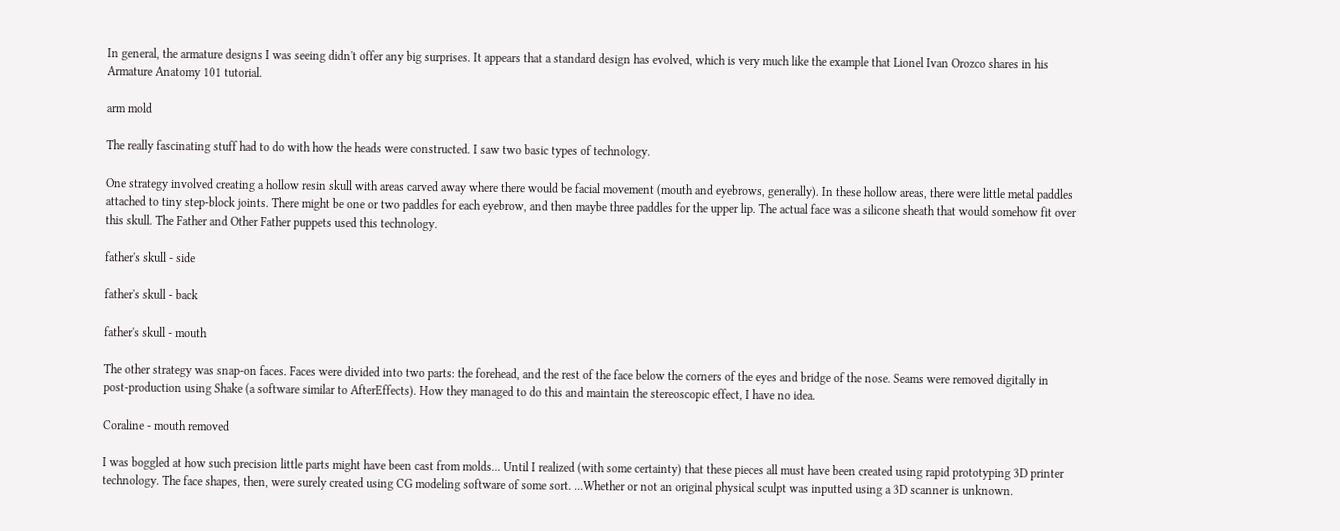In general, the armature designs I was seeing didn't offer any big surprises. It appears that a standard design has evolved, which is very much like the example that Lionel Ivan Orozco shares in his Armature Anatomy 101 tutorial.

arm mold

The really fascinating stuff had to do with how the heads were constructed. I saw two basic types of technology.

One strategy involved creating a hollow resin skull with areas carved away where there would be facial movement (mouth and eyebrows, generally). In these hollow areas, there were little metal paddles attached to tiny step-block joints. There might be one or two paddles for each eyebrow, and then maybe three paddles for the upper lip. The actual face was a silicone sheath that would somehow fit over this skull. The Father and Other Father puppets used this technology.

father's skull - side

father's skull - back

father's skull - mouth

The other strategy was snap-on faces. Faces were divided into two parts: the forehead, and the rest of the face below the corners of the eyes and bridge of the nose. Seams were removed digitally in post-production using Shake (a software similar to AfterEffects). How they managed to do this and maintain the stereoscopic effect, I have no idea.

Coraline - mouth removed

I was boggled at how such precision little parts might have been cast from molds... Until I realized (with some certainty) that these pieces all must have been created using rapid prototyping 3D printer technology. The face shapes, then, were surely created using CG modeling software of some sort. ...Whether or not an original physical sculpt was inputted using a 3D scanner is unknown.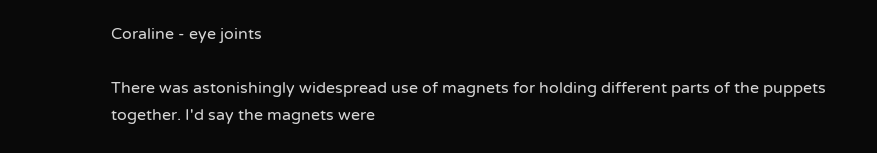Coraline - eye joints

There was astonishingly widespread use of magnets for holding different parts of the puppets together. I'd say the magnets were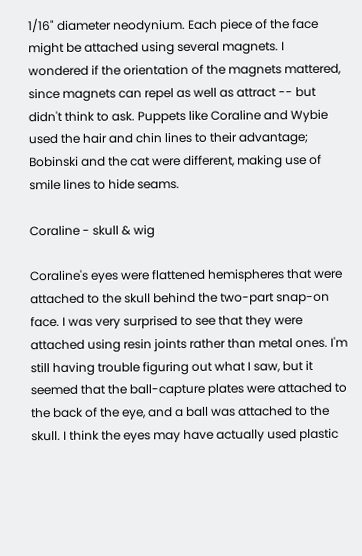1/16" diameter neodynium. Each piece of the face might be attached using several magnets. I wondered if the orientation of the magnets mattered, since magnets can repel as well as attract -- but didn't think to ask. Puppets like Coraline and Wybie used the hair and chin lines to their advantage; Bobinski and the cat were different, making use of smile lines to hide seams.

Coraline - skull & wig

Coraline's eyes were flattened hemispheres that were attached to the skull behind the two-part snap-on face. I was very surprised to see that they were attached using resin joints rather than metal ones. I'm still having trouble figuring out what I saw, but it seemed that the ball-capture plates were attached to the back of the eye, and a ball was attached to the skull. I think the eyes may have actually used plastic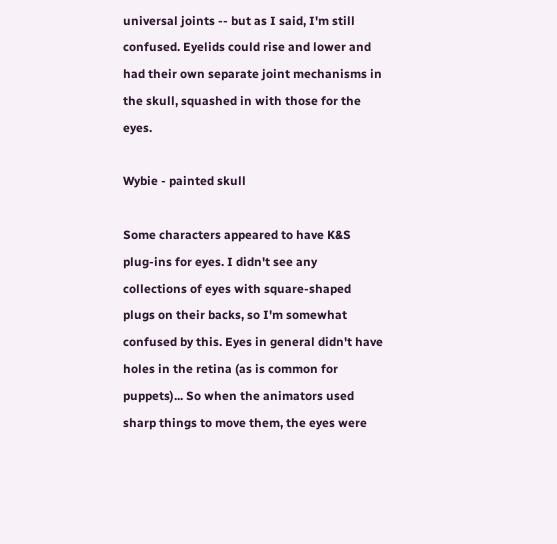universal joints -- but as I said, I'm still confused. Eyelids could rise and lower and had their own separate joint mechanisms in the skull, squashed in with those for the eyes.

Wybie - painted skull

Some characters appeared to have K&S plug-ins for eyes. I didn't see any collections of eyes with square-shaped plugs on their backs, so I'm somewhat confused by this. Eyes in general didn't have holes in the retina (as is common for puppets)... So when the animators used sharp things to move them, the eyes were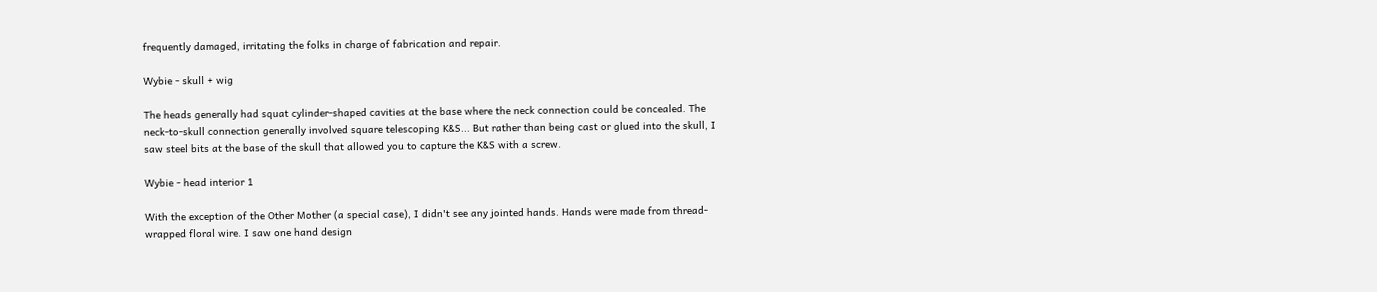frequently damaged, irritating the folks in charge of fabrication and repair.

Wybie - skull + wig

The heads generally had squat cylinder-shaped cavities at the base where the neck connection could be concealed. The neck-to-skull connection generally involved square telescoping K&S... But rather than being cast or glued into the skull, I saw steel bits at the base of the skull that allowed you to capture the K&S with a screw.

Wybie - head interior 1

With the exception of the Other Mother (a special case), I didn't see any jointed hands. Hands were made from thread-wrapped floral wire. I saw one hand design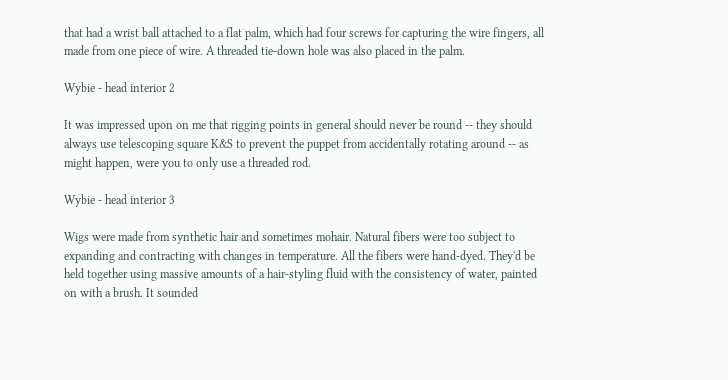that had a wrist ball attached to a flat palm, which had four screws for capturing the wire fingers, all made from one piece of wire. A threaded tie-down hole was also placed in the palm.

Wybie - head interior 2

It was impressed upon on me that rigging points in general should never be round -- they should always use telescoping square K&S to prevent the puppet from accidentally rotating around -- as might happen, were you to only use a threaded rod.

Wybie - head interior 3

Wigs were made from synthetic hair and sometimes mohair. Natural fibers were too subject to expanding and contracting with changes in temperature. All the fibers were hand-dyed. They'd be held together using massive amounts of a hair-styling fluid with the consistency of water, painted on with a brush. It sounded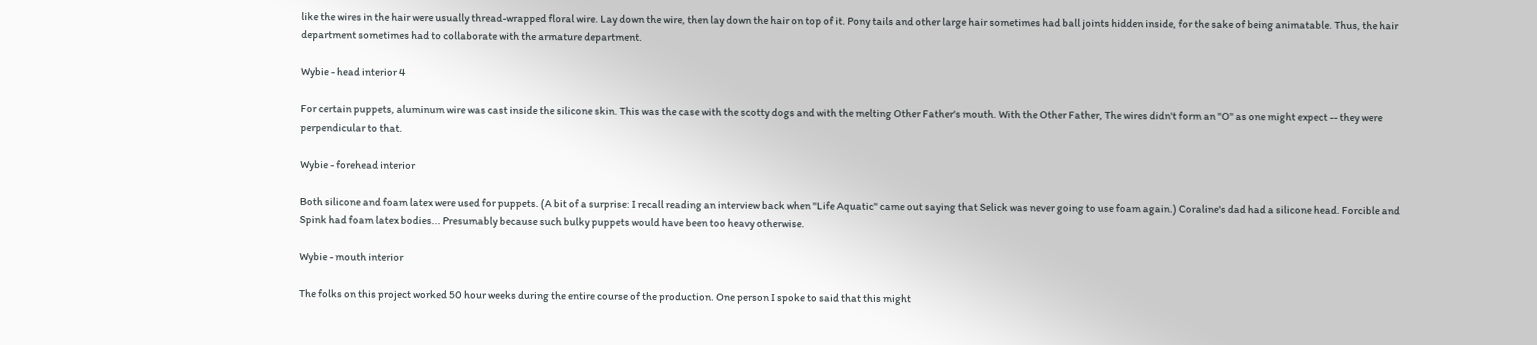like the wires in the hair were usually thread-wrapped floral wire. Lay down the wire, then lay down the hair on top of it. Pony tails and other large hair sometimes had ball joints hidden inside, for the sake of being animatable. Thus, the hair department sometimes had to collaborate with the armature department.

Wybie - head interior 4

For certain puppets, aluminum wire was cast inside the silicone skin. This was the case with the scotty dogs and with the melting Other Father's mouth. With the Other Father, The wires didn't form an "O" as one might expect -- they were perpendicular to that.

Wybie - forehead interior

Both silicone and foam latex were used for puppets. (A bit of a surprise: I recall reading an interview back when "Life Aquatic" came out saying that Selick was never going to use foam again.) Coraline's dad had a silicone head. Forcible and Spink had foam latex bodies... Presumably because such bulky puppets would have been too heavy otherwise.

Wybie - mouth interior

The folks on this project worked 50 hour weeks during the entire course of the production. One person I spoke to said that this might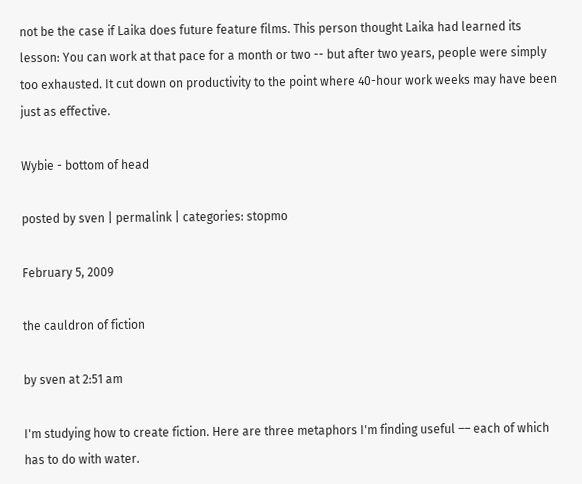not be the case if Laika does future feature films. This person thought Laika had learned its lesson: You can work at that pace for a month or two -- but after two years, people were simply too exhausted. It cut down on productivity to the point where 40-hour work weeks may have been just as effective.

Wybie - bottom of head

posted by sven | permalink | categories: stopmo

February 5, 2009

the cauldron of fiction

by sven at 2:51 am

I'm studying how to create fiction. Here are three metaphors I'm finding useful –– each of which has to do with water.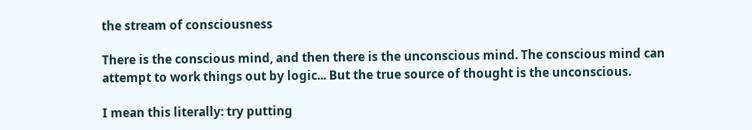the stream of consciousness

There is the conscious mind, and then there is the unconscious mind. The conscious mind can attempt to work things out by logic... But the true source of thought is the unconscious.

I mean this literally: try putting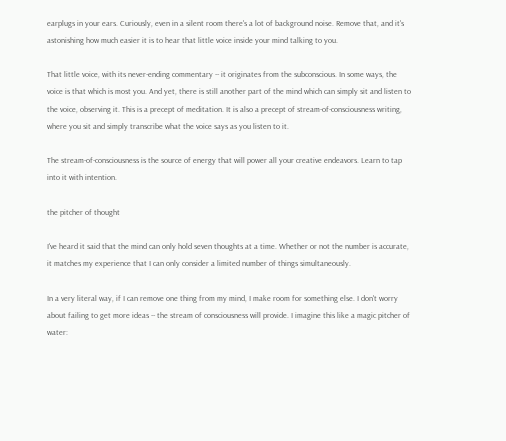earplugs in your ears. Curiously, even in a silent room there's a lot of background noise. Remove that, and it's astonishing how much easier it is to hear that little voice inside your mind talking to you.

That little voice, with its never-ending commentary -- it originates from the subconscious. In some ways, the voice is that which is most you. And yet, there is still another part of the mind which can simply sit and listen to the voice, observing it. This is a precept of meditation. It is also a precept of stream-of-consciousness writing, where you sit and simply transcribe what the voice says as you listen to it.

The stream-of-consciousness is the source of energy that will power all your creative endeavors. Learn to tap into it with intention.

the pitcher of thought

I've heard it said that the mind can only hold seven thoughts at a time. Whether or not the number is accurate, it matches my experience that I can only consider a limited number of things simultaneously.

In a very literal way, if I can remove one thing from my mind, I make room for something else. I don't worry about failing to get more ideas -- the stream of consciousness will provide. I imagine this like a magic pitcher of water: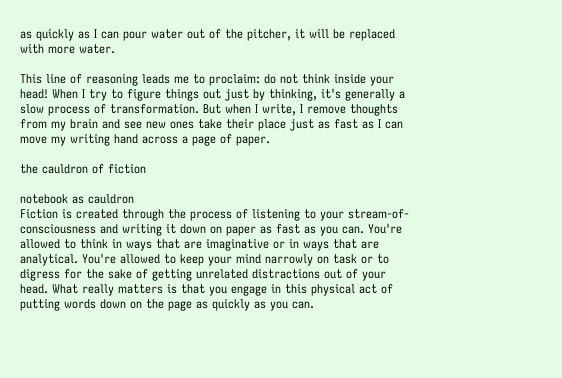as quickly as I can pour water out of the pitcher, it will be replaced with more water.

This line of reasoning leads me to proclaim: do not think inside your head! When I try to figure things out just by thinking, it's generally a slow process of transformation. But when I write, I remove thoughts from my brain and see new ones take their place just as fast as I can move my writing hand across a page of paper.

the cauldron of fiction

notebook as cauldron
Fiction is created through the process of listening to your stream-of-consciousness and writing it down on paper as fast as you can. You're allowed to think in ways that are imaginative or in ways that are analytical. You're allowed to keep your mind narrowly on task or to digress for the sake of getting unrelated distractions out of your head. What really matters is that you engage in this physical act of putting words down on the page as quickly as you can.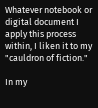Whatever notebook or digital document I apply this process within, I liken it to my "cauldron of fiction."

In my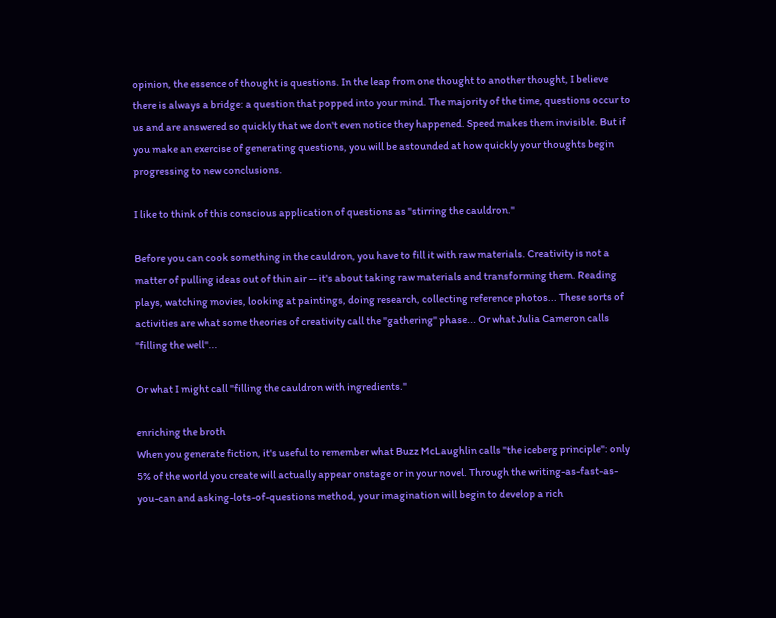opinion, the essence of thought is questions. In the leap from one thought to another thought, I believe there is always a bridge: a question that popped into your mind. The majority of the time, questions occur to us and are answered so quickly that we don't even notice they happened. Speed makes them invisible. But if you make an exercise of generating questions, you will be astounded at how quickly your thoughts begin progressing to new conclusions.

I like to think of this conscious application of questions as "stirring the cauldron."

Before you can cook something in the cauldron, you have to fill it with raw materials. Creativity is not a matter of pulling ideas out of thin air -- it's about taking raw materials and transforming them. Reading plays, watching movies, looking at paintings, doing research, collecting reference photos... These sorts of activities are what some theories of creativity call the "gathering" phase... Or what Julia Cameron calls "filling the well"...

Or what I might call "filling the cauldron with ingredients."

enriching the broth
When you generate fiction, it's useful to remember what Buzz McLaughlin calls "the iceberg principle": only 5% of the world you create will actually appear onstage or in your novel. Through the writing-as-fast-as-you-can and asking-lots-of-questions method, your imagination will begin to develop a rich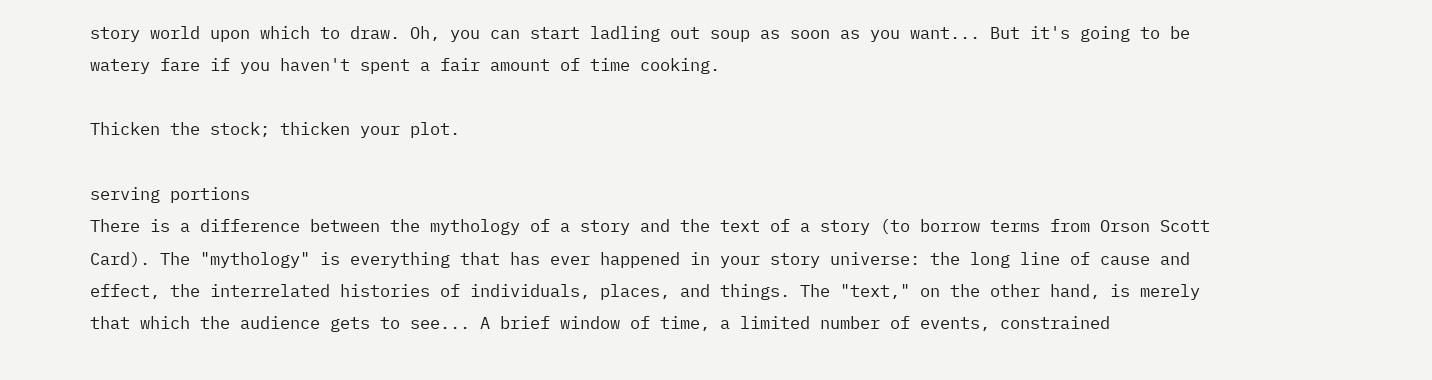story world upon which to draw. Oh, you can start ladling out soup as soon as you want... But it's going to be watery fare if you haven't spent a fair amount of time cooking.

Thicken the stock; thicken your plot.

serving portions
There is a difference between the mythology of a story and the text of a story (to borrow terms from Orson Scott Card). The "mythology" is everything that has ever happened in your story universe: the long line of cause and effect, the interrelated histories of individuals, places, and things. The "text," on the other hand, is merely that which the audience gets to see... A brief window of time, a limited number of events, constrained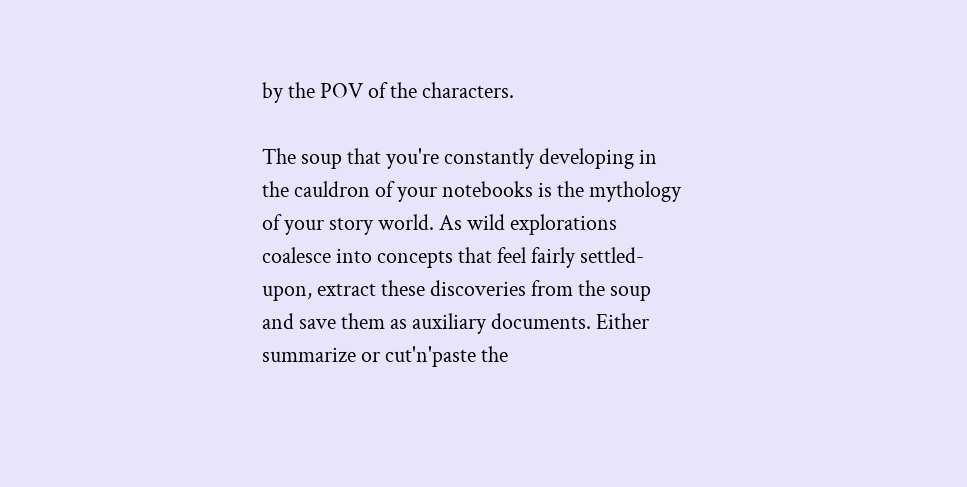by the POV of the characters.

The soup that you're constantly developing in the cauldron of your notebooks is the mythology of your story world. As wild explorations coalesce into concepts that feel fairly settled-upon, extract these discoveries from the soup and save them as auxiliary documents. Either summarize or cut'n'paste the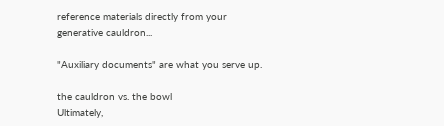reference materials directly from your generative cauldron...

"Auxiliary documents" are what you serve up.

the cauldron vs. the bowl
Ultimately,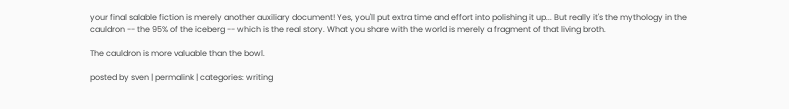your final salable fiction is merely another auxiliary document! Yes, you'll put extra time and effort into polishing it up... But really it's the mythology in the cauldron -- the 95% of the iceberg -- which is the real story. What you share with the world is merely a fragment of that living broth.

The cauldron is more valuable than the bowl.

posted by sven | permalink | categories: writing